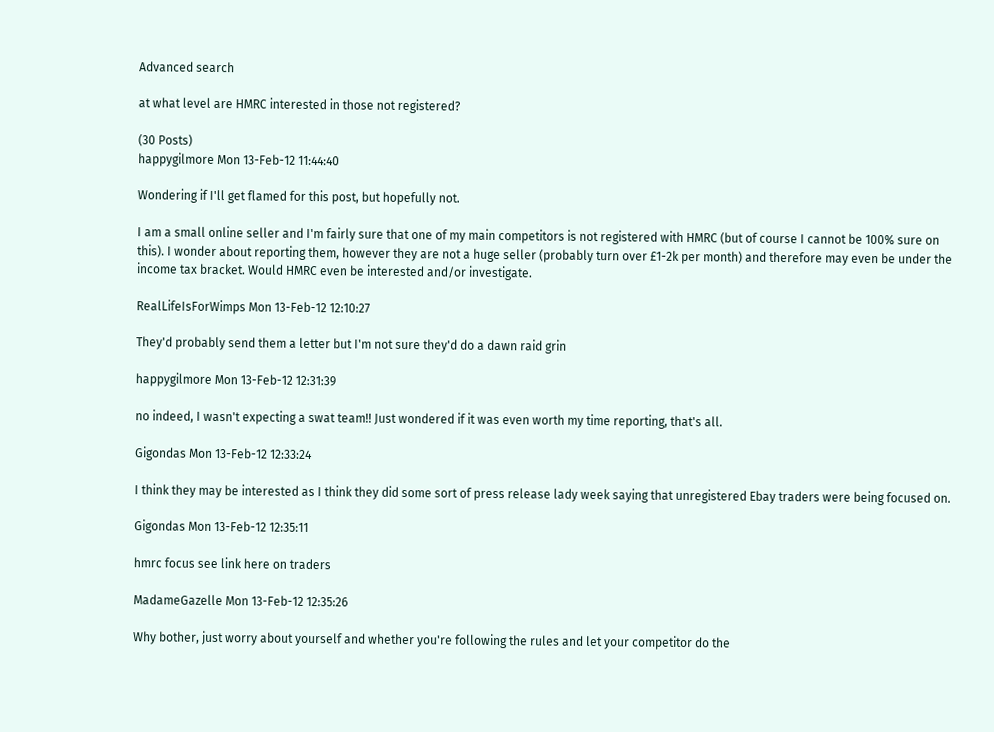Advanced search

at what level are HMRC interested in those not registered?

(30 Posts)
happygilmore Mon 13-Feb-12 11:44:40

Wondering if I'll get flamed for this post, but hopefully not.

I am a small online seller and I'm fairly sure that one of my main competitors is not registered with HMRC (but of course I cannot be 100% sure on this). I wonder about reporting them, however they are not a huge seller (probably turn over £1-2k per month) and therefore may even be under the income tax bracket. Would HMRC even be interested and/or investigate.

RealLifeIsForWimps Mon 13-Feb-12 12:10:27

They'd probably send them a letter but I'm not sure they'd do a dawn raid grin

happygilmore Mon 13-Feb-12 12:31:39

no indeed, I wasn't expecting a swat team!! Just wondered if it was even worth my time reporting, that's all.

Gigondas Mon 13-Feb-12 12:33:24

I think they may be interested as I think they did some sort of press release lady week saying that unregistered Ebay traders were being focused on.

Gigondas Mon 13-Feb-12 12:35:11

hmrc focus see link here on traders

MadameGazelle Mon 13-Feb-12 12:35:26

Why bother, just worry about yourself and whether you're following the rules and let your competitor do the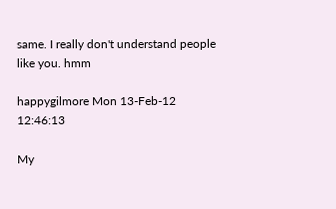same. I really don't understand people like you. hmm

happygilmore Mon 13-Feb-12 12:46:13

My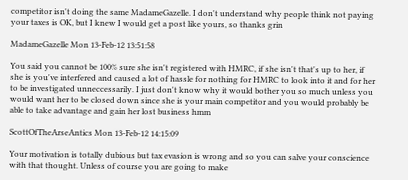competitor isn't doing the same MadameGazelle. I don't understand why people think not paying your taxes is OK, but I knew I would get a post like yours, so thanks grin

MadameGazelle Mon 13-Feb-12 13:51:58

You said you cannot be 100% sure she isn't registered with HMRC, if she isn't that's up to her, if she is you've interfered and caused a lot of hassle for nothing for HMRC to look into it and for her to be investigated unneccessarily. I just don't know why it would bother you so much unless you would want her to be closed down since she is your main competitor and you would probably be able to take advantage and gain her lost business hmm

ScottOfTheArseAntics Mon 13-Feb-12 14:15:09

Your motivation is totally dubious but tax evasion is wrong and so you can salve your conscience with that thought. Unless of course you are going to make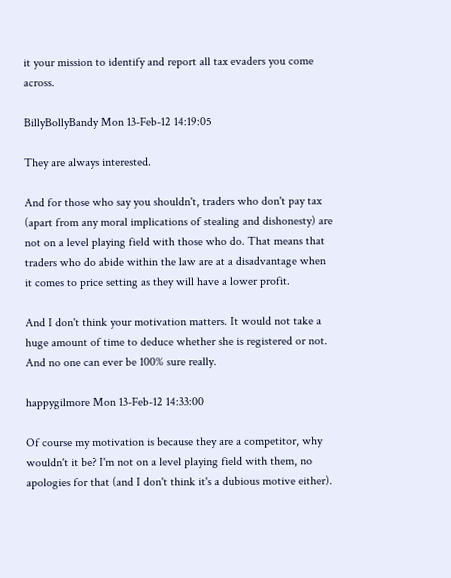it your mission to identify and report all tax evaders you come across.

BillyBollyBandy Mon 13-Feb-12 14:19:05

They are always interested.

And for those who say you shouldn't, traders who don't pay tax (apart from any moral implications of stealing and dishonesty) are not on a level playing field with those who do. That means that traders who do abide within the law are at a disadvantage when it comes to price setting as they will have a lower profit.

And I don't think your motivation matters. It would not take a huge amount of time to deduce whether she is registered or not. And no one can ever be 100% sure really.

happygilmore Mon 13-Feb-12 14:33:00

Of course my motivation is because they are a competitor, why wouldn't it be? I'm not on a level playing field with them, no apologies for that (and I don't think it's a dubious motive either).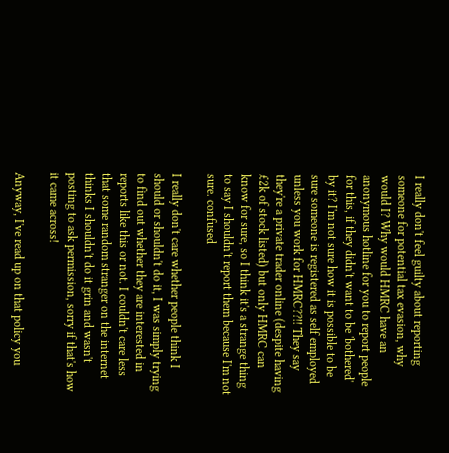I really don't feel guilty about reporting someone for potential tax evasion, why would I? Why would HMRC have an anonymous hotline for you to report people for this, if they didn't want to be 'bothered' by it? I'm not sure how it is possible to be sure someone is registered as self employed unless you work for HMRC??!! They say they're a private trader online (despite having £2k of stock listed) but only HMRC can know for sure, so I think it's a strange thing to say I shouldn't report them because I'm not sure. confused

I really don't care whether people think I should or shouldn't do it, I was simply trying to find out whether they are interested in reports like this or not. I couldn't care less that some random stranger on the internet thinks I shouldn't do it grin and wasn't posting to ask permission, sorry if that's how it came across!

Anyway, I've read up on that policy you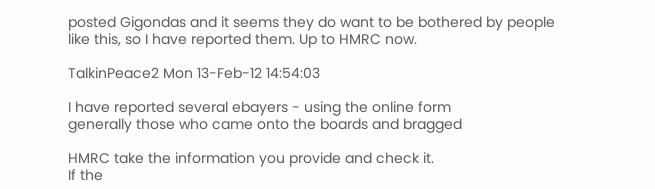posted Gigondas and it seems they do want to be bothered by people like this, so I have reported them. Up to HMRC now.

TalkinPeace2 Mon 13-Feb-12 14:54:03

I have reported several ebayers - using the online form
generally those who came onto the boards and bragged

HMRC take the information you provide and check it.
If the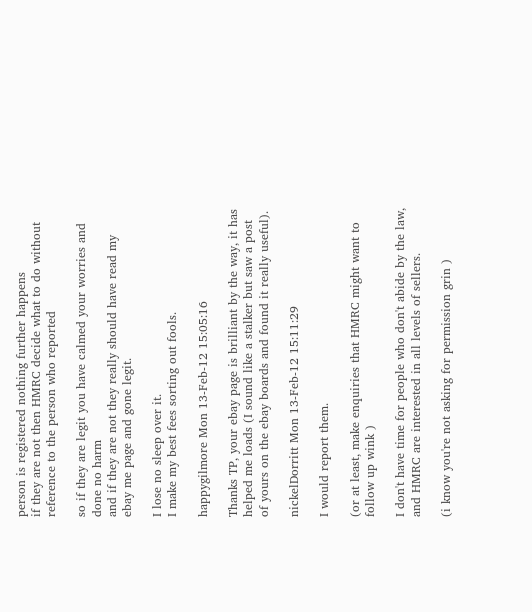person is registered nothing further happens
if they are not then HMRC decide what to do without reference to the person who reported

so if they are legit you have calmed your worries and done no harm
and if they are not they really should have read my ebay me page and gone legit.

I lose no sleep over it.
I make my best fees sorting out fools.

happygilmore Mon 13-Feb-12 15:05:16

Thanks TP, your ebay page is brilliant by the way, it has helped me loads (I sound like a stalker but saw a post of yours on the ebay boards and found it really useful).

nickelDorritt Mon 13-Feb-12 15:11:29

I would report them.

(or at least, make enquiries that HMRC might want to follow up wink )

I don't have time for people who don't abide by the law, and HMRC are interested in all levels of sellers.

(i know you're not asking for permission grin )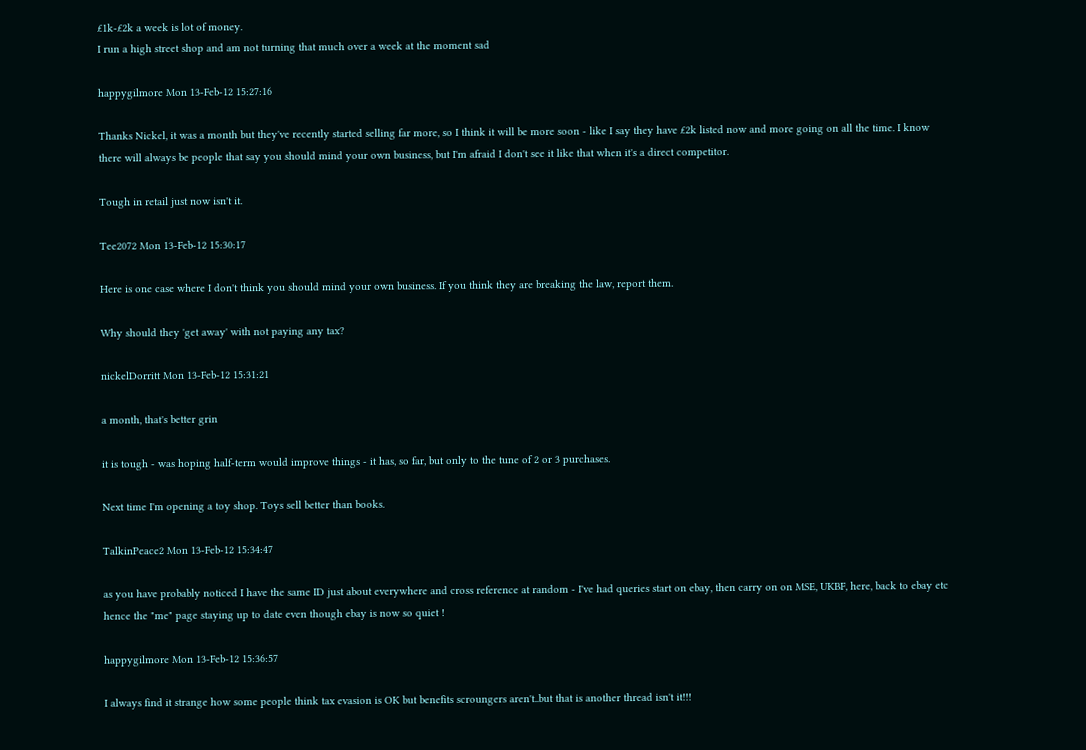£1k-£2k a week is lot of money.
I run a high street shop and am not turning that much over a week at the moment sad

happygilmore Mon 13-Feb-12 15:27:16

Thanks Nickel, it was a month but they've recently started selling far more, so I think it will be more soon - like I say they have £2k listed now and more going on all the time. I know there will always be people that say you should mind your own business, but I'm afraid I don't see it like that when it's a direct competitor.

Tough in retail just now isn't it.

Tee2072 Mon 13-Feb-12 15:30:17

Here is one case where I don't think you should mind your own business. If you think they are breaking the law, report them.

Why should they 'get away' with not paying any tax?

nickelDorritt Mon 13-Feb-12 15:31:21

a month, that's better grin

it is tough - was hoping half-term would improve things - it has, so far, but only to the tune of 2 or 3 purchases.

Next time I'm opening a toy shop. Toys sell better than books.

TalkinPeace2 Mon 13-Feb-12 15:34:47

as you have probably noticed I have the same ID just about everywhere and cross reference at random - I've had queries start on ebay, then carry on on MSE, UKBF, here, back to ebay etc
hence the "me" page staying up to date even though ebay is now so quiet !

happygilmore Mon 13-Feb-12 15:36:57

I always find it strange how some people think tax evasion is OK but benefits scroungers aren't..but that is another thread isn't it!!!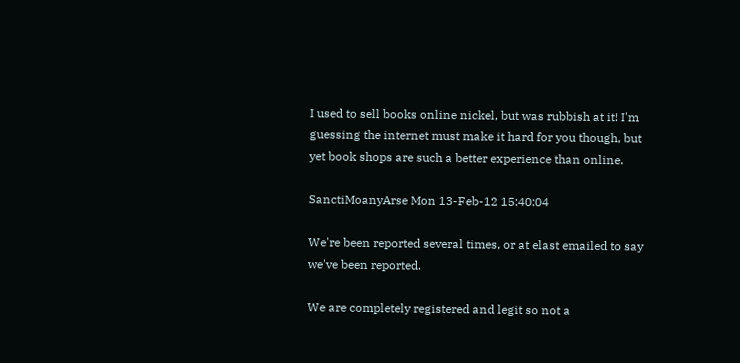I used to sell books online nickel, but was rubbish at it! I'm guessing the internet must make it hard for you though, but yet book shops are such a better experience than online.

SanctiMoanyArse Mon 13-Feb-12 15:40:04

We're been reported several times, or at elast emailed to say we've been reported.

We are completely registered and legit so not a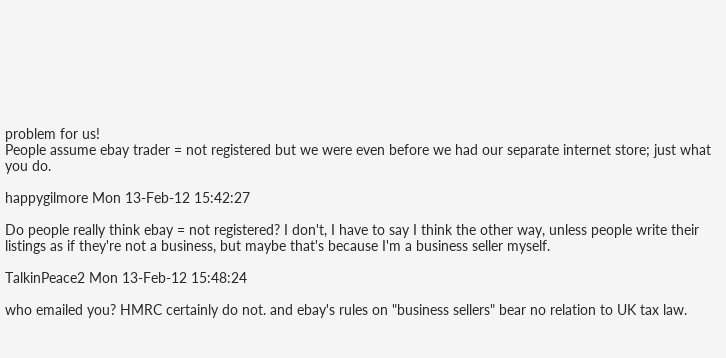problem for us!
People assume ebay trader = not registered but we were even before we had our separate internet store; just what you do.

happygilmore Mon 13-Feb-12 15:42:27

Do people really think ebay = not registered? I don't, I have to say I think the other way, unless people write their listings as if they're not a business, but maybe that's because I'm a business seller myself.

TalkinPeace2 Mon 13-Feb-12 15:48:24

who emailed you? HMRC certainly do not. and ebay's rules on "business sellers" bear no relation to UK tax law.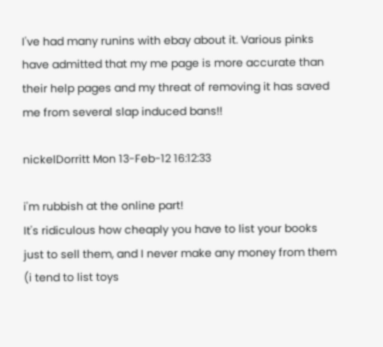I've had many runins with ebay about it. Various pinks have admitted that my me page is more accurate than their help pages and my threat of removing it has saved me from several slap induced bans!!

nickelDorritt Mon 13-Feb-12 16:12:33

i'm rubbish at the online part!
It's ridiculous how cheaply you have to list your books just to sell them, and I never make any money from them (i tend to list toys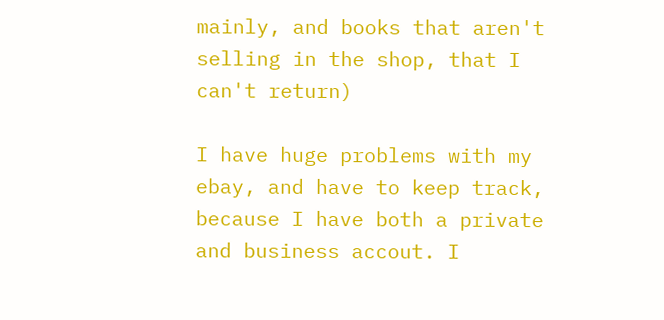mainly, and books that aren't selling in the shop, that I can't return)

I have huge problems with my ebay, and have to keep track, because I have both a private and business accout. I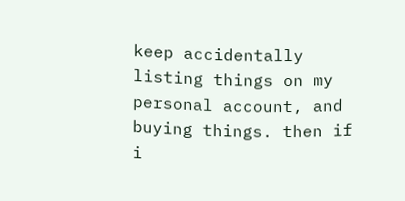keep accidentally listing things on my personal account, and buying things. then if i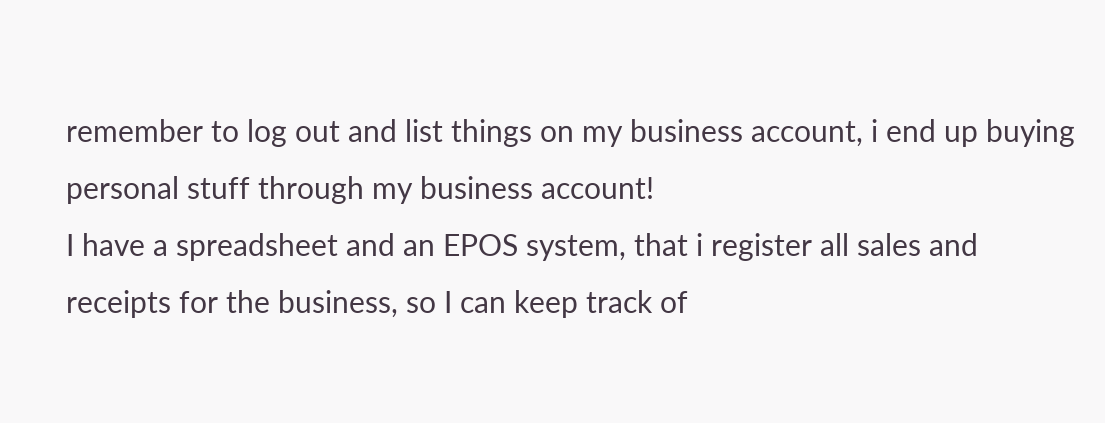remember to log out and list things on my business account, i end up buying personal stuff through my business account!
I have a spreadsheet and an EPOS system, that i register all sales and receipts for the business, so I can keep track of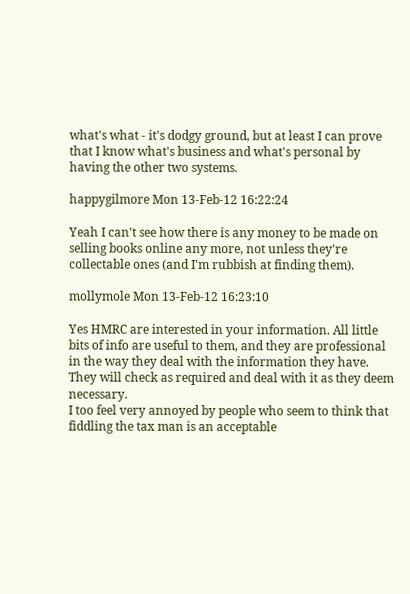what's what - it's dodgy ground, but at least I can prove that I know what's business and what's personal by having the other two systems.

happygilmore Mon 13-Feb-12 16:22:24

Yeah I can't see how there is any money to be made on selling books online any more, not unless they're collectable ones (and I'm rubbish at finding them).

mollymole Mon 13-Feb-12 16:23:10

Yes HMRC are interested in your information. All little bits of info are useful to them, and they are professional in the way they deal with the information they have. They will check as required and deal with it as they deem necessary.
I too feel very annoyed by people who seem to think that fiddling the tax man is an acceptable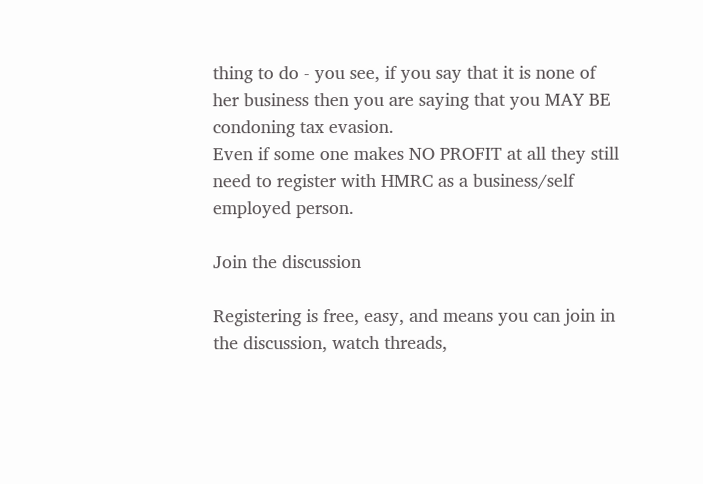thing to do - you see, if you say that it is none of her business then you are saying that you MAY BE condoning tax evasion.
Even if some one makes NO PROFIT at all they still need to register with HMRC as a business/self employed person.

Join the discussion

Registering is free, easy, and means you can join in the discussion, watch threads,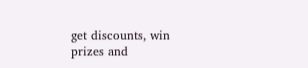get discounts, win prizes and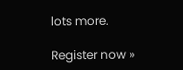lots more.

Register now »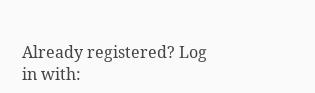Already registered? Log in with: